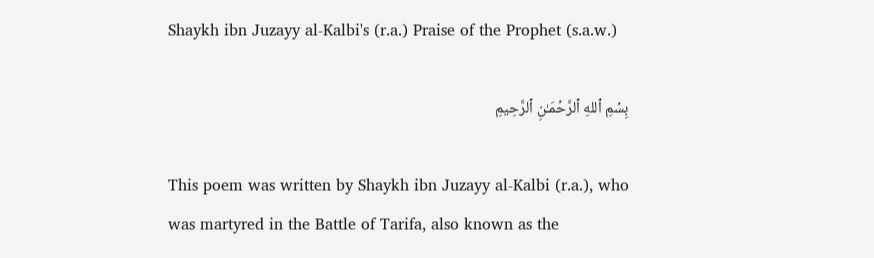Shaykh ibn Juzayy al-Kalbi's (r.a.) Praise of the Prophet (s.a.w.)

بِسۡمِ ٱللهِ ٱلرَّحۡمَـٰنِ ٱلرَّحِيمِ

This poem was written by Shaykh ibn Juzayy al-Kalbi (r.a.), who was martyred in the Battle of Tarifa, also known as the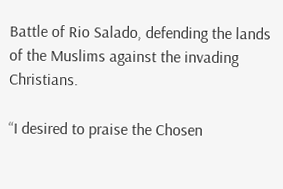Battle of Rio Salado, defending the lands of the Muslims against the invading Christians.

“I desired to praise the Chosen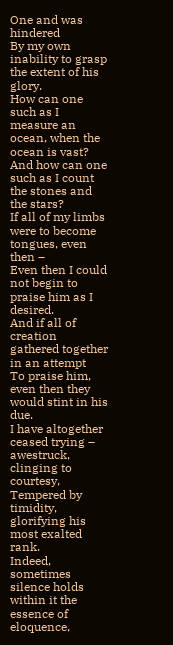One and was hindered
By my own inability to grasp the extent of his glory.
How can one such as I measure an ocean, when the ocean is vast?
And how can one such as I count the stones and the stars?
If all of my limbs were to become tongues, even then –
Even then I could not begin to praise him as I desired.
And if all of creation gathered together in an attempt
To praise him, even then they would stint in his due.
I have altogether ceased trying – awestruck, clinging to courtesy,
Tempered by timidity, glorifying his most exalted rank.
Indeed, sometimes silence holds within it the essence of eloquence,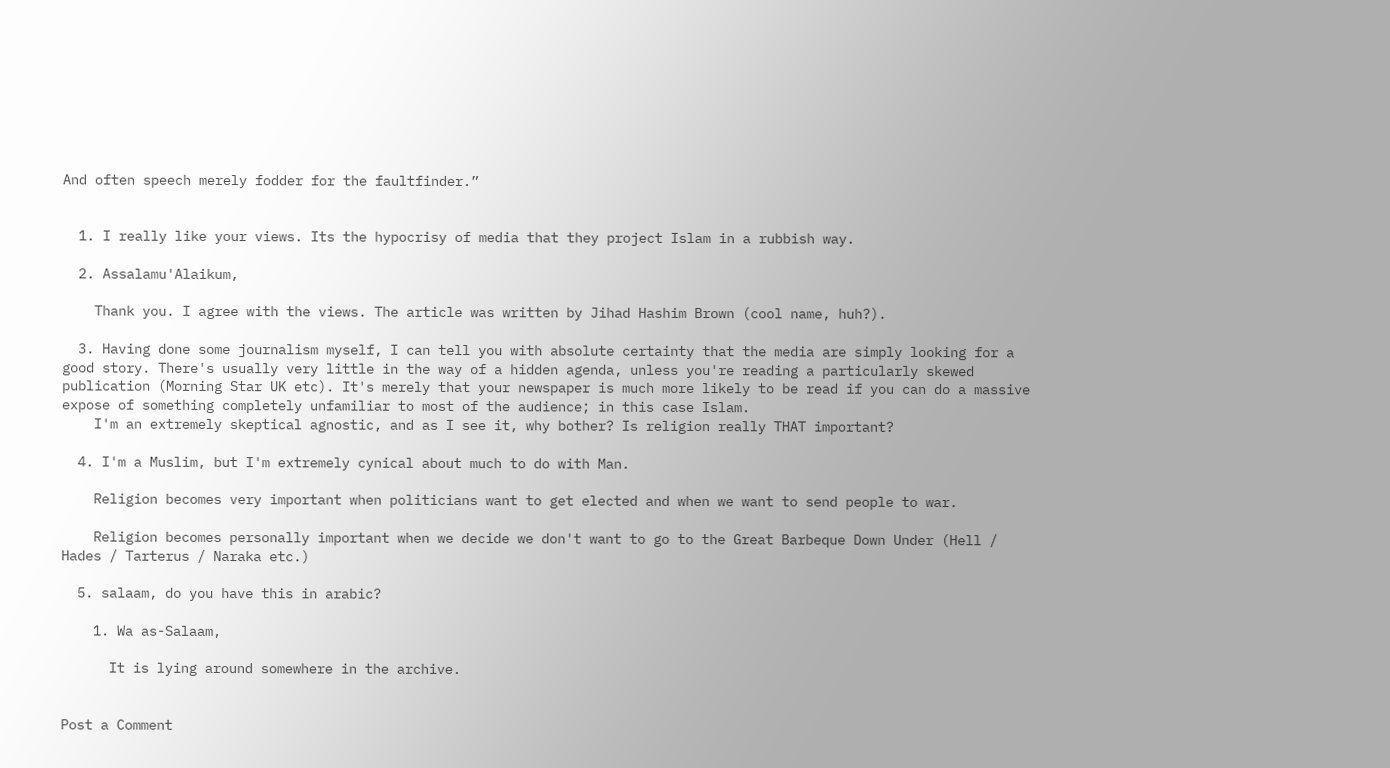And often speech merely fodder for the faultfinder.”


  1. I really like your views. Its the hypocrisy of media that they project Islam in a rubbish way.

  2. Assalamu'Alaikum,

    Thank you. I agree with the views. The article was written by Jihad Hashim Brown (cool name, huh?).

  3. Having done some journalism myself, I can tell you with absolute certainty that the media are simply looking for a good story. There's usually very little in the way of a hidden agenda, unless you're reading a particularly skewed publication (Morning Star UK etc). It's merely that your newspaper is much more likely to be read if you can do a massive expose of something completely unfamiliar to most of the audience; in this case Islam.
    I'm an extremely skeptical agnostic, and as I see it, why bother? Is religion really THAT important?

  4. I'm a Muslim, but I'm extremely cynical about much to do with Man.

    Religion becomes very important when politicians want to get elected and when we want to send people to war.

    Religion becomes personally important when we decide we don't want to go to the Great Barbeque Down Under (Hell / Hades / Tarterus / Naraka etc.)

  5. salaam, do you have this in arabic?

    1. Wa as-Salaam,

      It is lying around somewhere in the archive.


Post a Comment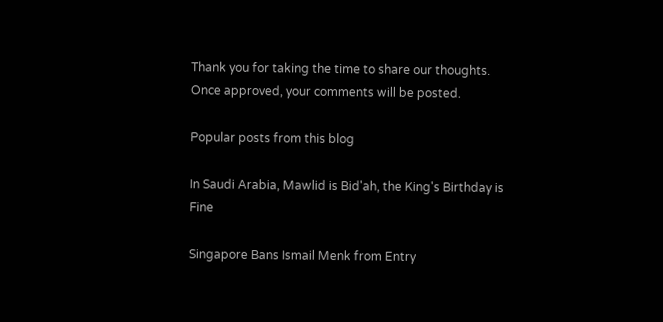Thank you for taking the time to share our thoughts. Once approved, your comments will be posted.

Popular posts from this blog

In Saudi Arabia, Mawlid is Bid'ah, the King's Birthday is Fine

Singapore Bans Ismail Menk from Entry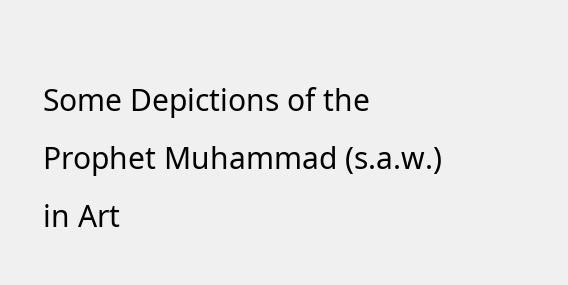Some Depictions of the Prophet Muhammad (s.a.w.) in Art